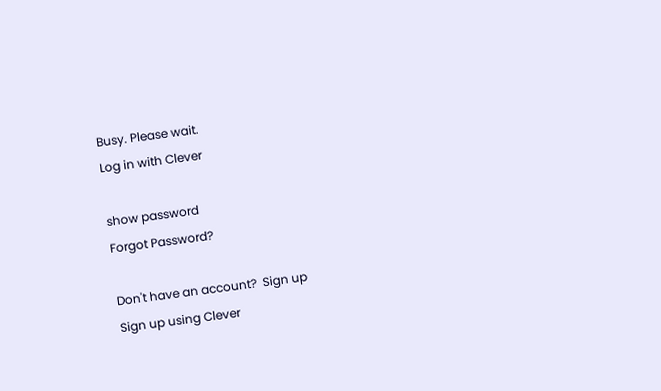Busy. Please wait.
Log in with Clever

show password
Forgot Password?

Don't have an account?  Sign up
Sign up using Clever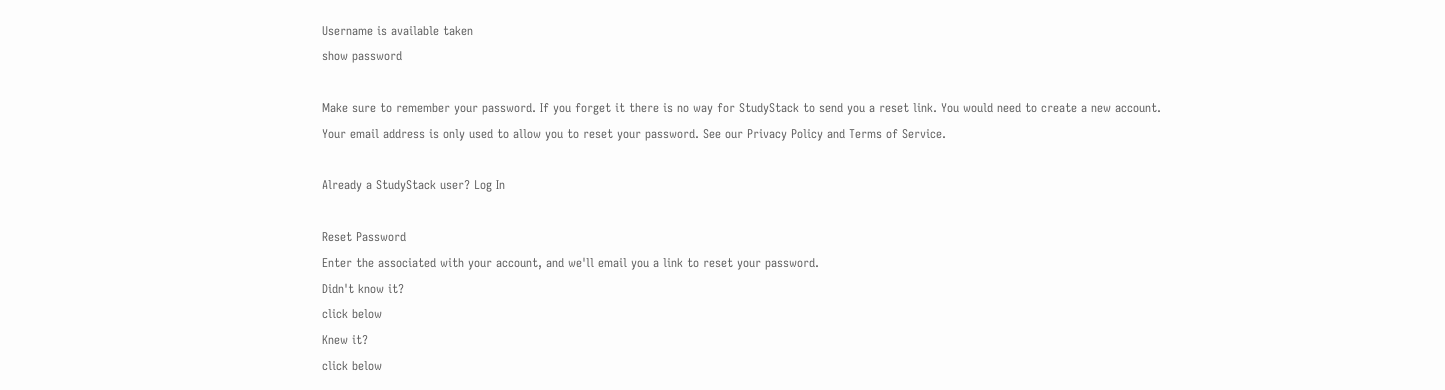Username is available taken
show password

Make sure to remember your password. If you forget it there is no way for StudyStack to send you a reset link. You would need to create a new account.
Your email address is only used to allow you to reset your password. See our Privacy Policy and Terms of Service.

Already a StudyStack user? Log In

Reset Password
Enter the associated with your account, and we'll email you a link to reset your password.
Didn't know it?
click below
Knew it?
click below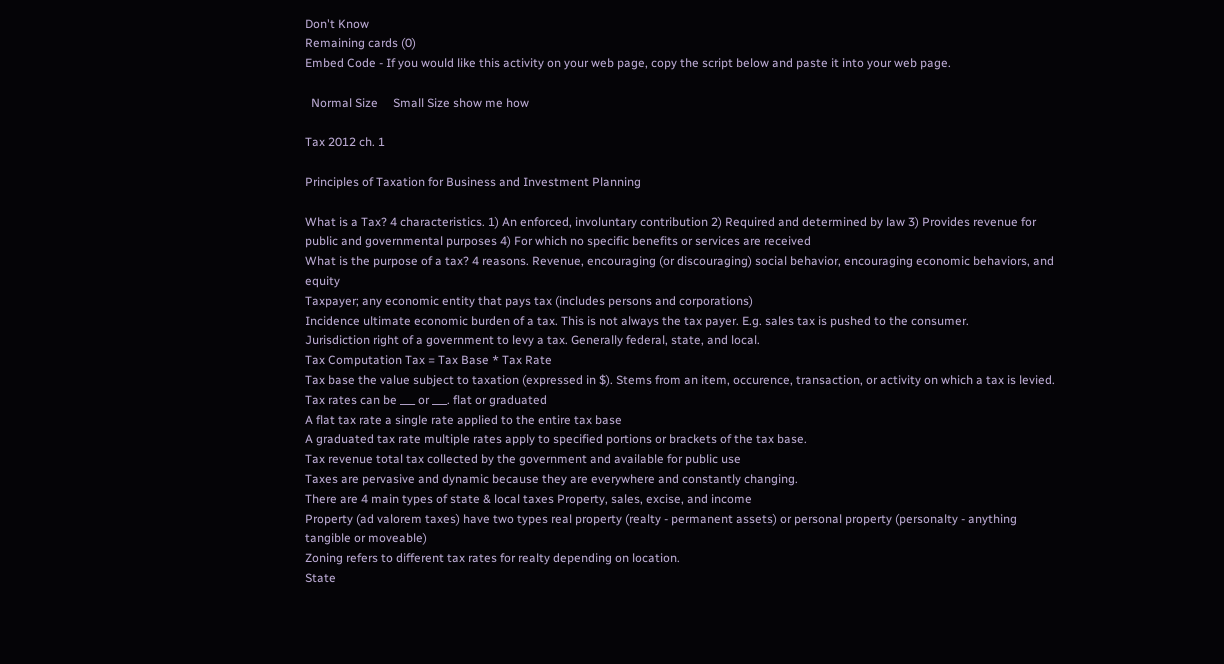Don't Know
Remaining cards (0)
Embed Code - If you would like this activity on your web page, copy the script below and paste it into your web page.

  Normal Size     Small Size show me how

Tax 2012 ch. 1

Principles of Taxation for Business and Investment Planning

What is a Tax? 4 characteristics. 1) An enforced, involuntary contribution 2) Required and determined by law 3) Provides revenue for public and governmental purposes 4) For which no specific benefits or services are received
What is the purpose of a tax? 4 reasons. Revenue, encouraging (or discouraging) social behavior, encouraging economic behaviors, and equity
Taxpayer; any economic entity that pays tax (includes persons and corporations)
Incidence ultimate economic burden of a tax. This is not always the tax payer. E.g. sales tax is pushed to the consumer.
Jurisdiction right of a government to levy a tax. Generally federal, state, and local.
Tax Computation Tax = Tax Base * Tax Rate
Tax base the value subject to taxation (expressed in $). Stems from an item, occurence, transaction, or activity on which a tax is levied.
Tax rates can be ___ or ___. flat or graduated
A flat tax rate a single rate applied to the entire tax base
A graduated tax rate multiple rates apply to specified portions or brackets of the tax base.
Tax revenue total tax collected by the government and available for public use
Taxes are pervasive and dynamic because they are everywhere and constantly changing.
There are 4 main types of state & local taxes Property, sales, excise, and income
Property (ad valorem taxes) have two types real property (realty - permanent assets) or personal property (personalty - anything tangible or moveable)
Zoning refers to different tax rates for realty depending on location.
State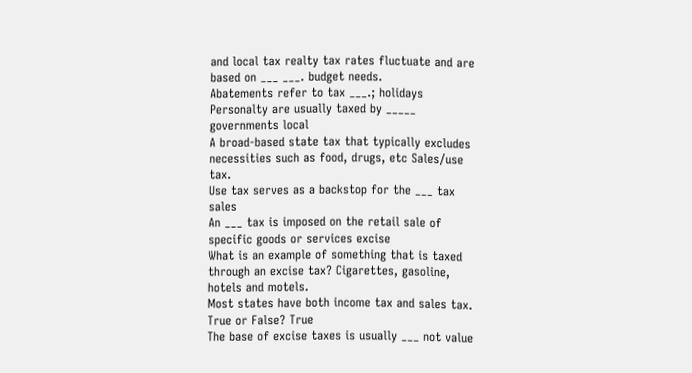and local tax realty tax rates fluctuate and are based on ___ ___. budget needs.
Abatements refer to tax ___.; holidays
Personalty are usually taxed by _____ governments local
A broad-based state tax that typically excludes necessities such as food, drugs, etc Sales/use tax.
Use tax serves as a backstop for the ___ tax sales
An ___ tax is imposed on the retail sale of specific goods or services excise
What is an example of something that is taxed through an excise tax? Cigarettes, gasoline, hotels and motels.
Most states have both income tax and sales tax. True or False? True
The base of excise taxes is usually ___ not value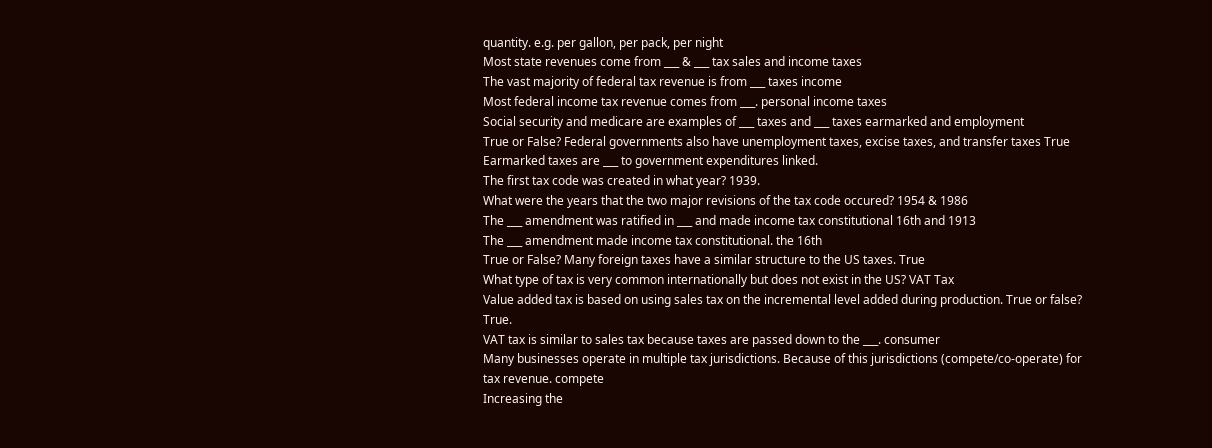quantity. e.g. per gallon, per pack, per night
Most state revenues come from ___ & ___ tax sales and income taxes
The vast majority of federal tax revenue is from ___ taxes income
Most federal income tax revenue comes from ___. personal income taxes
Social security and medicare are examples of ___ taxes and ___ taxes earmarked and employment
True or False? Federal governments also have unemployment taxes, excise taxes, and transfer taxes True
Earmarked taxes are ___ to government expenditures linked.
The first tax code was created in what year? 1939.
What were the years that the two major revisions of the tax code occured? 1954 & 1986
The ___ amendment was ratified in ___ and made income tax constitutional 16th and 1913
The ___ amendment made income tax constitutional. the 16th
True or False? Many foreign taxes have a similar structure to the US taxes. True
What type of tax is very common internationally but does not exist in the US? VAT Tax
Value added tax is based on using sales tax on the incremental level added during production. True or false? True.
VAT tax is similar to sales tax because taxes are passed down to the ___. consumer
Many businesses operate in multiple tax jurisdictions. Because of this jurisdictions (compete/co-operate) for tax revenue. compete
Increasing the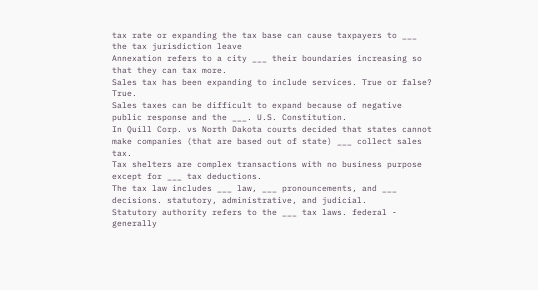tax rate or expanding the tax base can cause taxpayers to ___ the tax jurisdiction leave
Annexation refers to a city ___ their boundaries increasing so that they can tax more.
Sales tax has been expanding to include services. True or false? True.
Sales taxes can be difficult to expand because of negative public response and the ___. U.S. Constitution.
In Quill Corp. vs North Dakota courts decided that states cannot make companies (that are based out of state) ___ collect sales tax.
Tax shelters are complex transactions with no business purpose except for ___ tax deductions.
The tax law includes ___ law, ___ pronouncements, and ___ decisions. statutory, administrative, and judicial.
Statutory authority refers to the ___ tax laws. federal - generally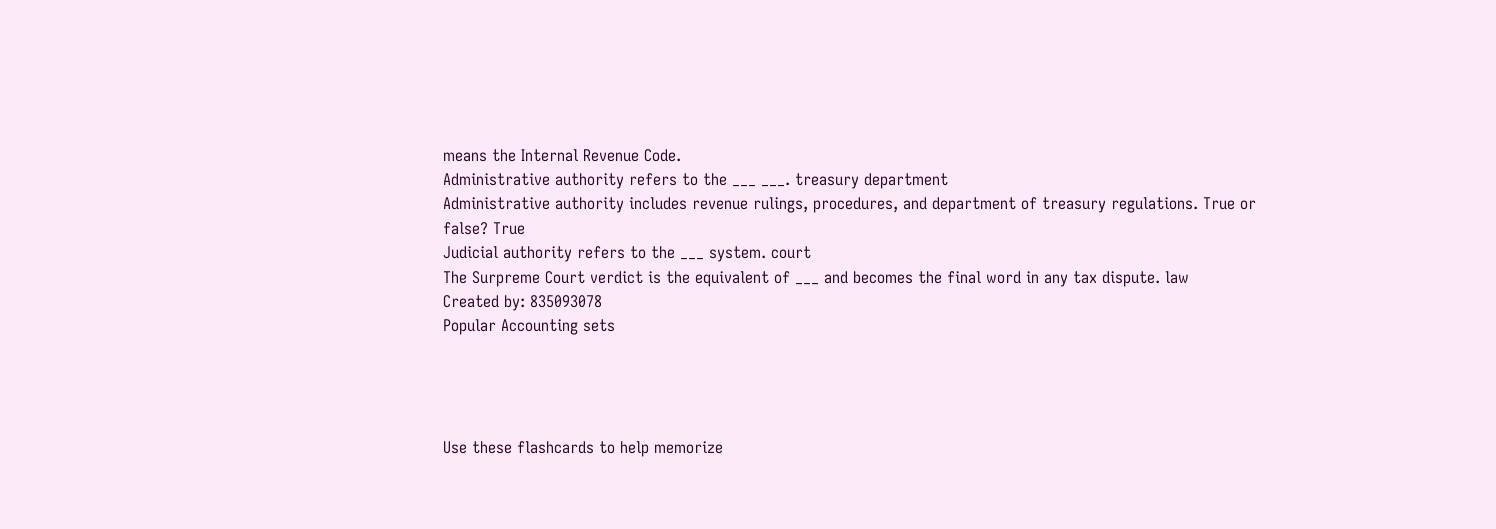means the Internal Revenue Code.
Administrative authority refers to the ___ ___. treasury department
Administrative authority includes revenue rulings, procedures, and department of treasury regulations. True or false? True
Judicial authority refers to the ___ system. court
The Surpreme Court verdict is the equivalent of ___ and becomes the final word in any tax dispute. law
Created by: 835093078
Popular Accounting sets




Use these flashcards to help memorize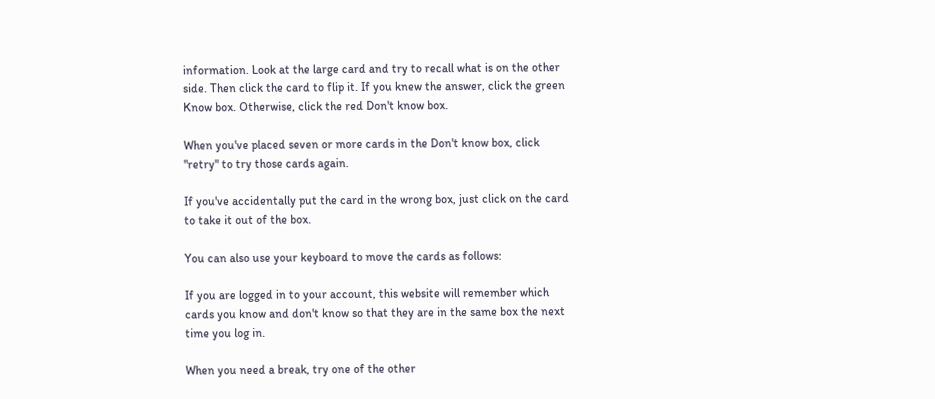information. Look at the large card and try to recall what is on the other side. Then click the card to flip it. If you knew the answer, click the green Know box. Otherwise, click the red Don't know box.

When you've placed seven or more cards in the Don't know box, click "retry" to try those cards again.

If you've accidentally put the card in the wrong box, just click on the card to take it out of the box.

You can also use your keyboard to move the cards as follows:

If you are logged in to your account, this website will remember which cards you know and don't know so that they are in the same box the next time you log in.

When you need a break, try one of the other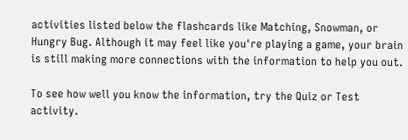activities listed below the flashcards like Matching, Snowman, or Hungry Bug. Although it may feel like you're playing a game, your brain is still making more connections with the information to help you out.

To see how well you know the information, try the Quiz or Test activity.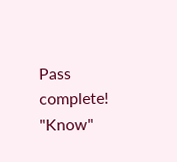Pass complete!
"Know"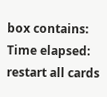box contains:
Time elapsed:
restart all cards